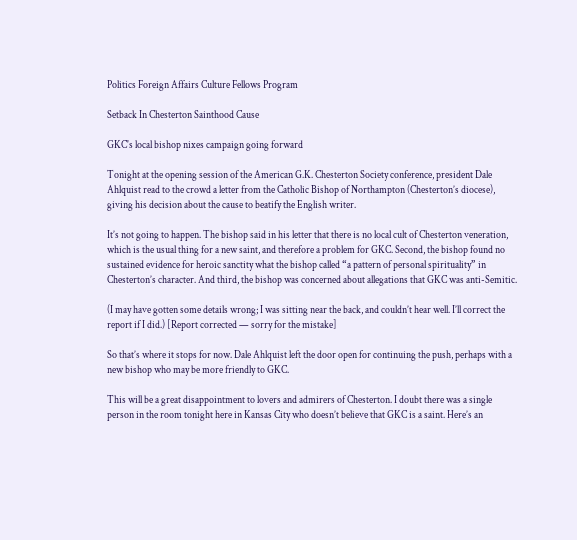Politics Foreign Affairs Culture Fellows Program

Setback In Chesterton Sainthood Cause

GKC's local bishop nixes campaign going forward

Tonight at the opening session of the American G.K. Chesterton Society conference, president Dale Ahlquist read to the crowd a letter from the Catholic Bishop of Northampton (Chesterton’s diocese), giving his decision about the cause to beatify the English writer.

It’s not going to happen. The bishop said in his letter that there is no local cult of Chesterton veneration, which is the usual thing for a new saint, and therefore a problem for GKC. Second, the bishop found no sustained evidence for heroic sanctity what the bishop called “a pattern of personal spirituality” in Chesterton’s character. And third, the bishop was concerned about allegations that GKC was anti-Semitic.

(I may have gotten some details wrong; I was sitting near the back, and couldn’t hear well. I’ll correct the report if I did.) [Report corrected — sorry for the mistake]

So that’s where it stops for now. Dale Ahlquist left the door open for continuing the push, perhaps with a new bishop who may be more friendly to GKC.

This will be a great disappointment to lovers and admirers of Chesterton. I doubt there was a single person in the room tonight here in Kansas City who doesn’t believe that GKC is a saint. Here’s an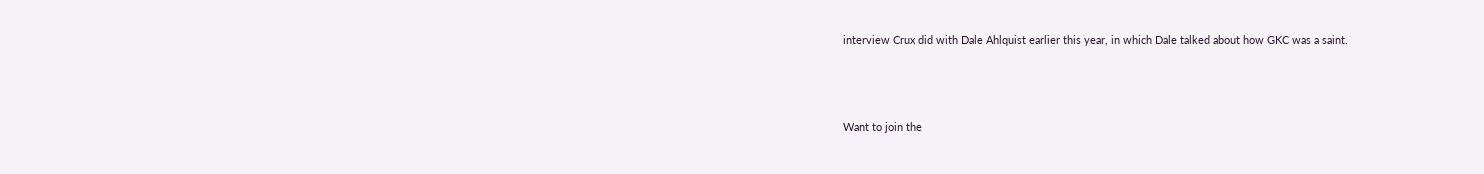interview Crux did with Dale Ahlquist earlier this year, in which Dale talked about how GKC was a saint.



Want to join the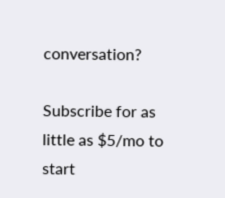conversation?

Subscribe for as little as $5/mo to start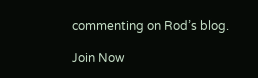commenting on Rod’s blog.

Join Now